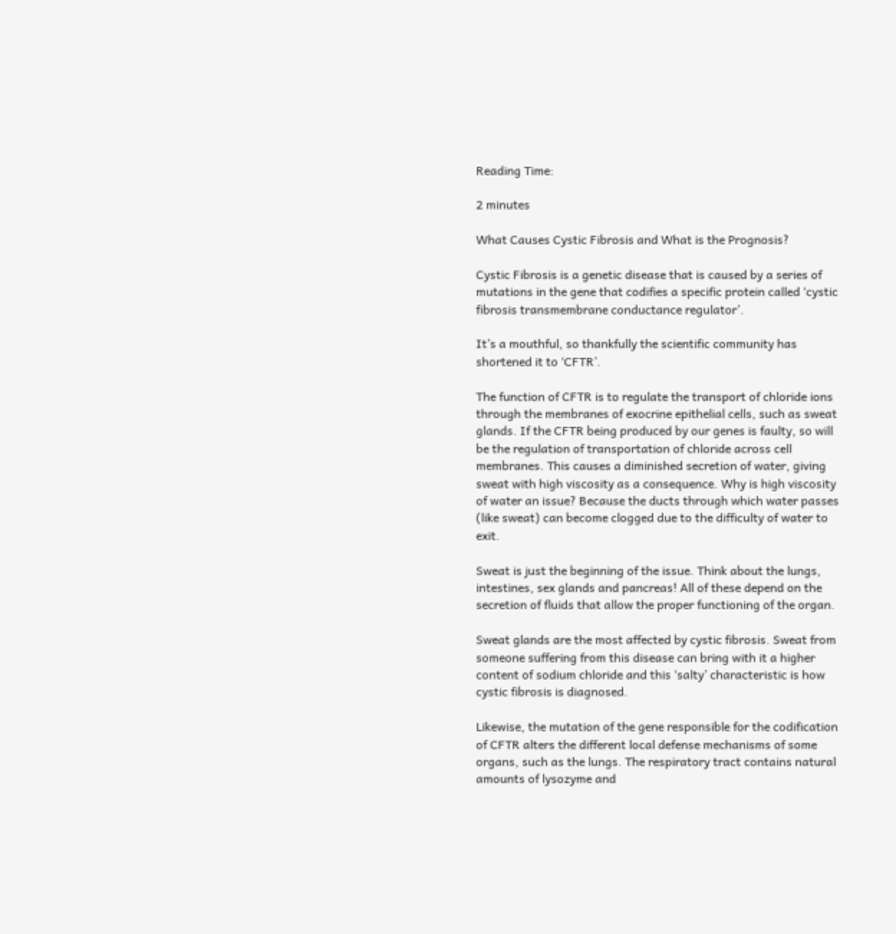Reading Time:

2 minutes

What Causes Cystic Fibrosis and What is the Prognosis?

Cystic Fibrosis is a genetic disease that is caused by a series of mutations in the gene that codifies a specific protein called ‘cystic fibrosis transmembrane conductance regulator’.

It’s a mouthful, so thankfully the scientific community has shortened it to ‘CFTR’.

The function of CFTR is to regulate the transport of chloride ions through the membranes of exocrine epithelial cells, such as sweat glands. If the CFTR being produced by our genes is faulty, so will be the regulation of transportation of chloride across cell membranes. This causes a diminished secretion of water, giving sweat with high viscosity as a consequence. Why is high viscosity of water an issue? Because the ducts through which water passes (like sweat) can become clogged due to the difficulty of water to exit.

Sweat is just the beginning of the issue. Think about the lungs, intestines, sex glands and pancreas! All of these depend on the secretion of fluids that allow the proper functioning of the organ.

Sweat glands are the most affected by cystic fibrosis. Sweat from someone suffering from this disease can bring with it a higher content of sodium chloride and this ‘salty’ characteristic is how cystic fibrosis is diagnosed.

Likewise, the mutation of the gene responsible for the codification of CFTR alters the different local defense mechanisms of some organs, such as the lungs. The respiratory tract contains natural amounts of lysozyme and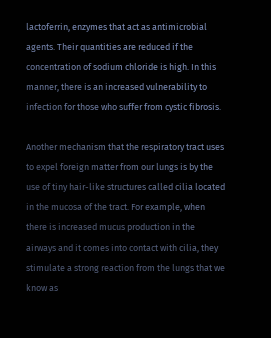lactoferrin, enzymes that act as antimicrobial agents. Their quantities are reduced if the concentration of sodium chloride is high. In this manner, there is an increased vulnerability to infection for those who suffer from cystic fibrosis.

Another mechanism that the respiratory tract uses to expel foreign matter from our lungs is by the use of tiny hair-like structures called cilia located in the mucosa of the tract. For example, when there is increased mucus production in the airways and it comes into contact with cilia, they stimulate a strong reaction from the lungs that we know as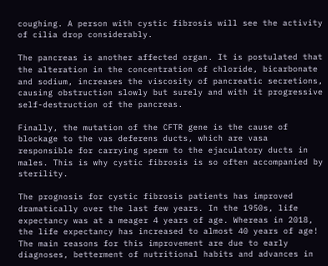coughing. A person with cystic fibrosis will see the activity of cilia drop considerably.

The pancreas is another affected organ. It is postulated that the alteration in the concentration of chloride, bicarbonate and sodium, increases the viscosity of pancreatic secretions, causing obstruction slowly but surely and with it progressive self-destruction of the pancreas.

Finally, the mutation of the CFTR gene is the cause of blockage to the vas deferens ducts, which are vasa responsible for carrying sperm to the ejaculatory ducts in males. This is why cystic fibrosis is so often accompanied by sterility.

The prognosis for cystic fibrosis patients has improved dramatically over the last few years. In the 1950s, life expectancy was at a meager 4 years of age. Whereas in 2018, the life expectancy has increased to almost 40 years of age! The main reasons for this improvement are due to early diagnoses, betterment of nutritional habits and advances in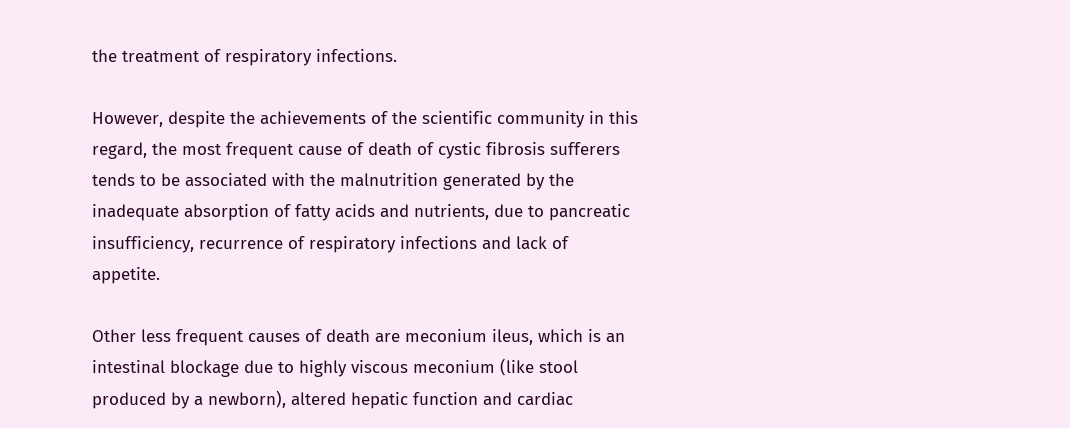the treatment of respiratory infections.

However, despite the achievements of the scientific community in this regard, the most frequent cause of death of cystic fibrosis sufferers tends to be associated with the malnutrition generated by the inadequate absorption of fatty acids and nutrients, due to pancreatic insufficiency, recurrence of respiratory infections and lack of appetite.

Other less frequent causes of death are meconium ileus, which is an intestinal blockage due to highly viscous meconium (like stool produced by a newborn), altered hepatic function and cardiac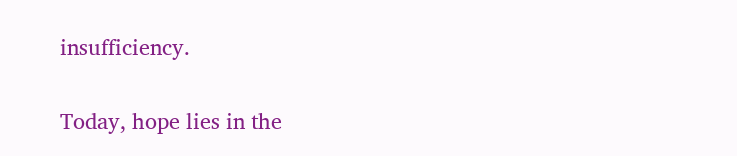insufficiency.

Today, hope lies in the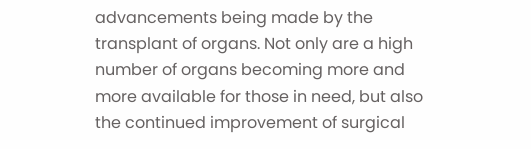advancements being made by the transplant of organs. Not only are a high number of organs becoming more and more available for those in need, but also the continued improvement of surgical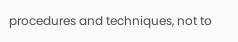procedures and techniques, not to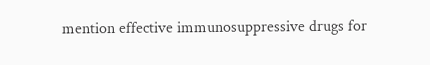mention effective immunosuppressive drugs for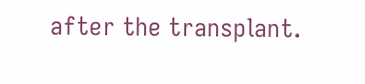after the transplant.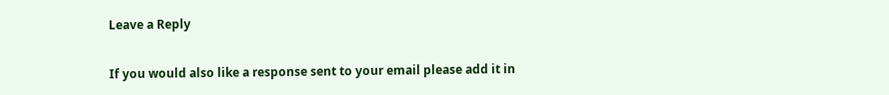Leave a Reply

If you would also like a response sent to your email please add it in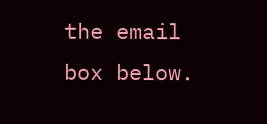the email box below.